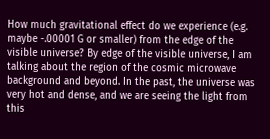How much gravitational effect do we experience (e.g. maybe -.00001 G or smaller) from the edge of the visible universe? By edge of the visible universe, I am talking about the region of the cosmic microwave background and beyond. In the past, the universe was very hot and dense, and we are seeing the light from this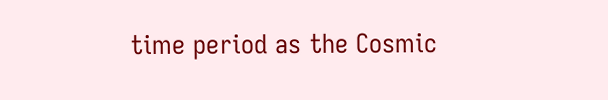time period as the Cosmic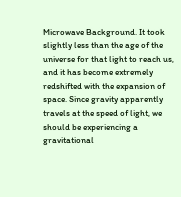Microwave Background. It took slightly less than the age of the universe for that light to reach us, and it has become extremely redshifted with the expansion of space. Since gravity apparently travels at the speed of light, we should be experiencing a gravitational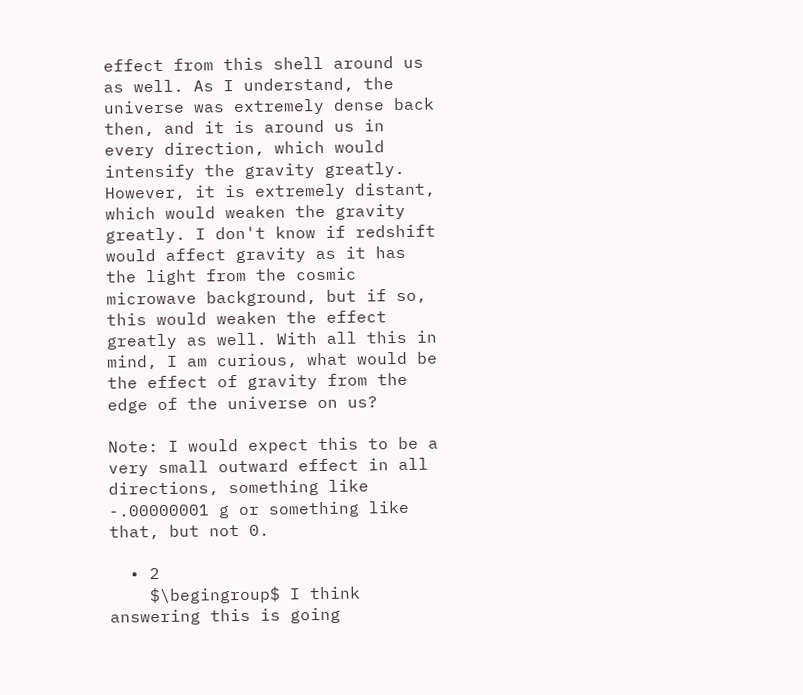effect from this shell around us as well. As I understand, the universe was extremely dense back then, and it is around us in every direction, which would intensify the gravity greatly. However, it is extremely distant, which would weaken the gravity greatly. I don't know if redshift would affect gravity as it has the light from the cosmic microwave background, but if so, this would weaken the effect greatly as well. With all this in mind, I am curious, what would be the effect of gravity from the edge of the universe on us?

Note: I would expect this to be a very small outward effect in all directions, something like -.00000001 g or something like that, but not 0.

  • 2
    $\begingroup$ I think answering this is going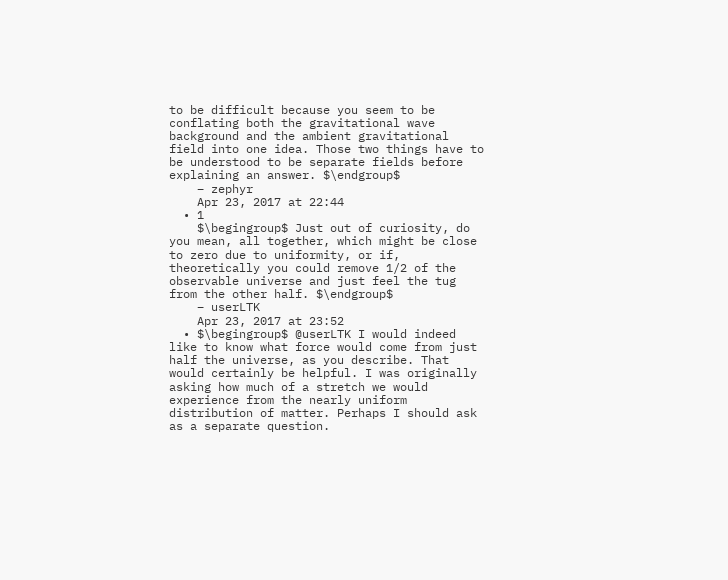to be difficult because you seem to be conflating both the gravitational wave background and the ambient gravitational field into one idea. Those two things have to be understood to be separate fields before explaining an answer. $\endgroup$
    – zephyr
    Apr 23, 2017 at 22:44
  • 1
    $\begingroup$ Just out of curiosity, do you mean, all together, which might be close to zero due to uniformity, or if, theoretically you could remove 1/2 of the observable universe and just feel the tug from the other half. $\endgroup$
    – userLTK
    Apr 23, 2017 at 23:52
  • $\begingroup$ @userLTK I would indeed like to know what force would come from just half the universe, as you describe. That would certainly be helpful. I was originally asking how much of a stretch we would experience from the nearly uniform distribution of matter. Perhaps I should ask as a separate question.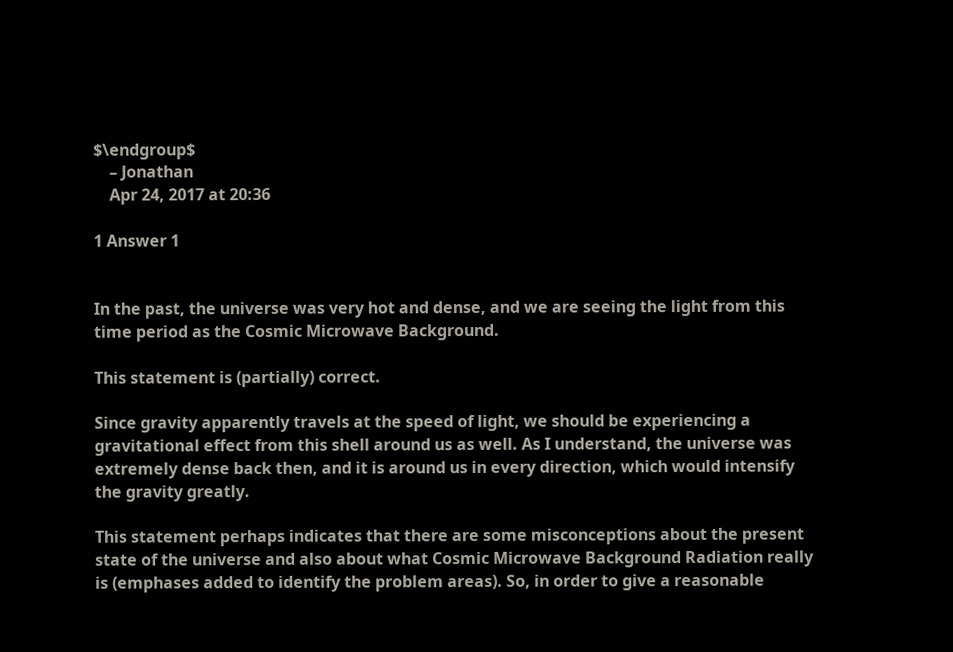$\endgroup$
    – Jonathan
    Apr 24, 2017 at 20:36

1 Answer 1


In the past, the universe was very hot and dense, and we are seeing the light from this time period as the Cosmic Microwave Background.

This statement is (partially) correct.

Since gravity apparently travels at the speed of light, we should be experiencing a gravitational effect from this shell around us as well. As I understand, the universe was extremely dense back then, and it is around us in every direction, which would intensify the gravity greatly.

This statement perhaps indicates that there are some misconceptions about the present state of the universe and also about what Cosmic Microwave Background Radiation really is (emphases added to identify the problem areas). So, in order to give a reasonable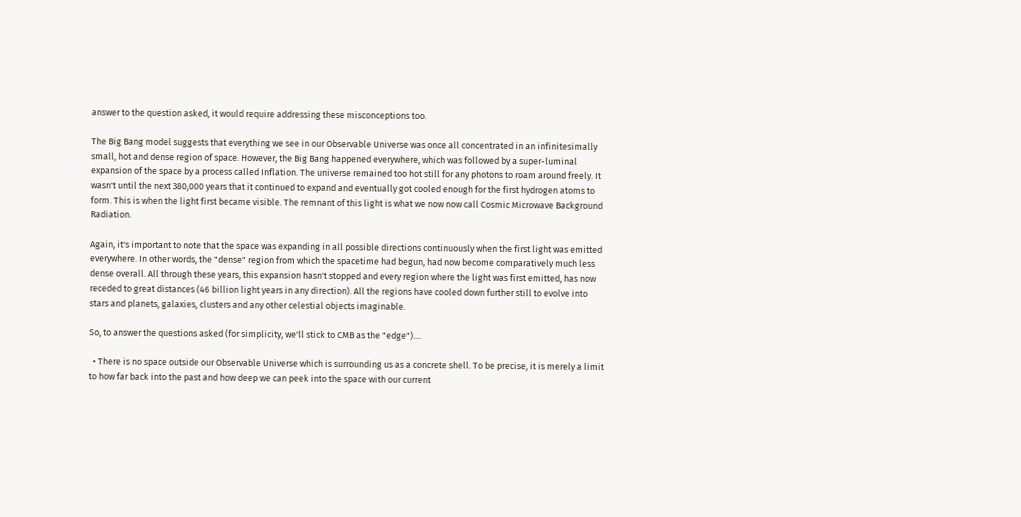answer to the question asked, it would require addressing these misconceptions too.

The Big Bang model suggests that everything we see in our Observable Universe was once all concentrated in an infinitesimally small, hot and dense region of space. However, the Big Bang happened everywhere, which was followed by a super-luminal expansion of the space by a process called Inflation. The universe remained too hot still for any photons to roam around freely. It wasn't until the next 380,000 years that it continued to expand and eventually got cooled enough for the first hydrogen atoms to form. This is when the light first became visible. The remnant of this light is what we now now call Cosmic Microwave Background Radiation.

Again, it's important to note that the space was expanding in all possible directions continuously when the first light was emitted everywhere. In other words, the "dense" region from which the spacetime had begun, had now become comparatively much less dense overall. All through these years, this expansion hasn't stopped and every region where the light was first emitted, has now receded to great distances (46 billion light years in any direction). All the regions have cooled down further still to evolve into stars and planets, galaxies, clusters and any other celestial objects imaginable.

So, to answer the questions asked (for simplicity, we'll stick to CMB as the "edge")....

  • There is no space outside our Observable Universe which is surrounding us as a concrete shell. To be precise, it is merely a limit to how far back into the past and how deep we can peek into the space with our current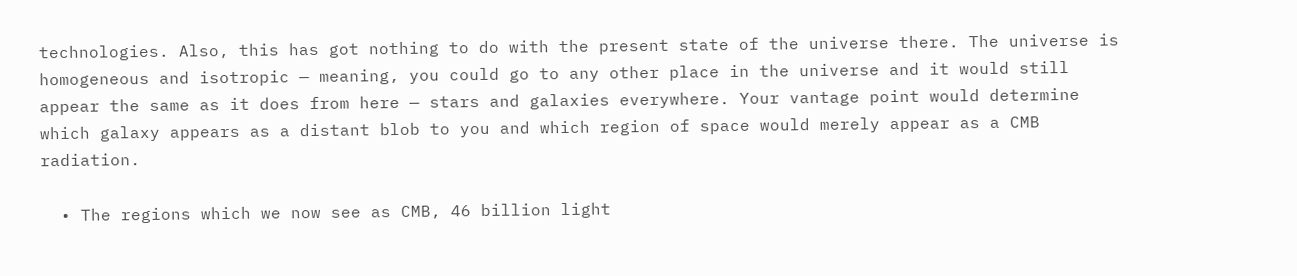technologies. Also, this has got nothing to do with the present state of the universe there. The universe is homogeneous and isotropic — meaning, you could go to any other place in the universe and it would still appear the same as it does from here — stars and galaxies everywhere. Your vantage point would determine which galaxy appears as a distant blob to you and which region of space would merely appear as a CMB radiation.

  • The regions which we now see as CMB, 46 billion light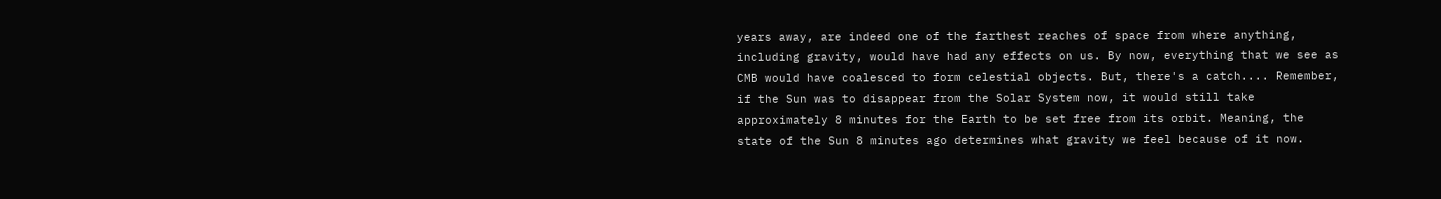years away, are indeed one of the farthest reaches of space from where anything, including gravity, would have had any effects on us. By now, everything that we see as CMB would have coalesced to form celestial objects. But, there's a catch.... Remember, if the Sun was to disappear from the Solar System now, it would still take approximately 8 minutes for the Earth to be set free from its orbit. Meaning, the state of the Sun 8 minutes ago determines what gravity we feel because of it now.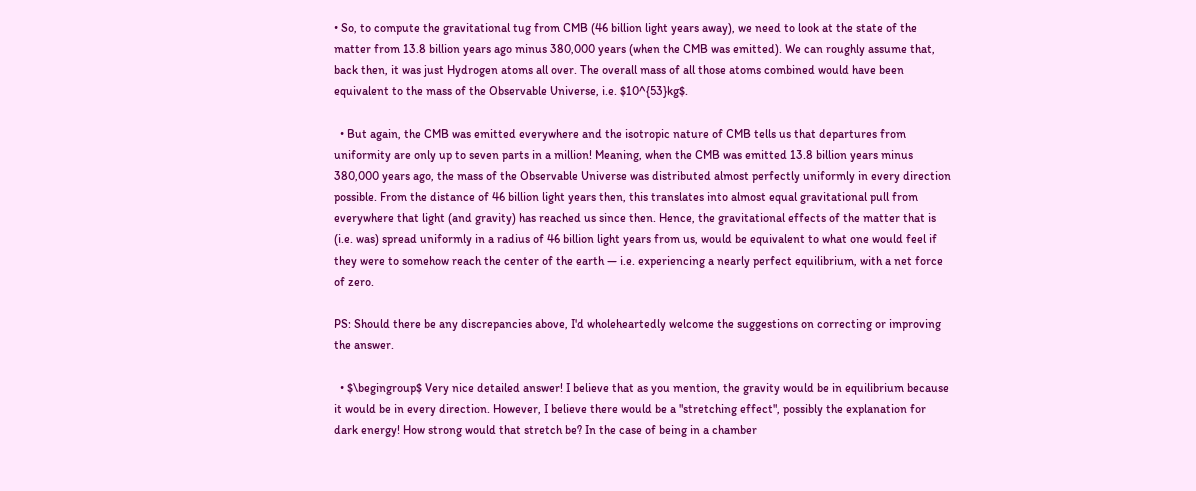• So, to compute the gravitational tug from CMB (46 billion light years away), we need to look at the state of the matter from 13.8 billion years ago minus 380,000 years (when the CMB was emitted). We can roughly assume that, back then, it was just Hydrogen atoms all over. The overall mass of all those atoms combined would have been equivalent to the mass of the Observable Universe, i.e. $10^{53}kg$.

  • But again, the CMB was emitted everywhere and the isotropic nature of CMB tells us that departures from uniformity are only up to seven parts in a million! Meaning, when the CMB was emitted 13.8 billion years minus 380,000 years ago, the mass of the Observable Universe was distributed almost perfectly uniformly in every direction possible. From the distance of 46 billion light years then, this translates into almost equal gravitational pull from everywhere that light (and gravity) has reached us since then. Hence, the gravitational effects of the matter that is (i.e. was) spread uniformly in a radius of 46 billion light years from us, would be equivalent to what one would feel if they were to somehow reach the center of the earth — i.e. experiencing a nearly perfect equilibrium, with a net force of zero.

PS: Should there be any discrepancies above, I'd wholeheartedly welcome the suggestions on correcting or improving the answer.

  • $\begingroup$ Very nice detailed answer! I believe that as you mention, the gravity would be in equilibrium because it would be in every direction. However, I believe there would be a "stretching effect", possibly the explanation for dark energy! How strong would that stretch be? In the case of being in a chamber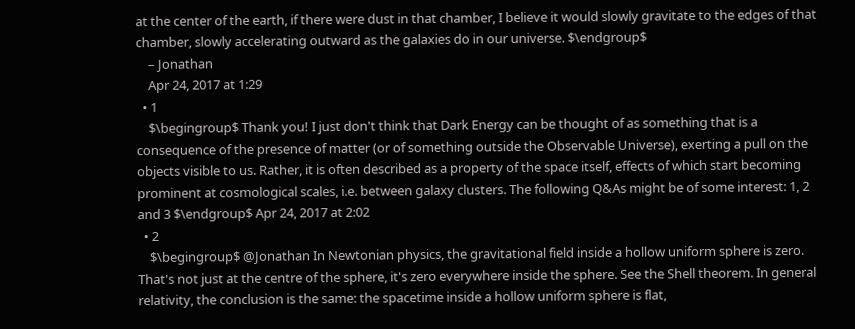at the center of the earth, if there were dust in that chamber, I believe it would slowly gravitate to the edges of that chamber, slowly accelerating outward as the galaxies do in our universe. $\endgroup$
    – Jonathan
    Apr 24, 2017 at 1:29
  • 1
    $\begingroup$ Thank you! I just don't think that Dark Energy can be thought of as something that is a consequence of the presence of matter (or of something outside the Observable Universe), exerting a pull on the objects visible to us. Rather, it is often described as a property of the space itself, effects of which start becoming prominent at cosmological scales, i.e. between galaxy clusters. The following Q&As might be of some interest: 1, 2 and 3 $\endgroup$ Apr 24, 2017 at 2:02
  • 2
    $\begingroup$ @Jonathan In Newtonian physics, the gravitational field inside a hollow uniform sphere is zero. That's not just at the centre of the sphere, it's zero everywhere inside the sphere. See the Shell theorem. In general relativity, the conclusion is the same: the spacetime inside a hollow uniform sphere is flat,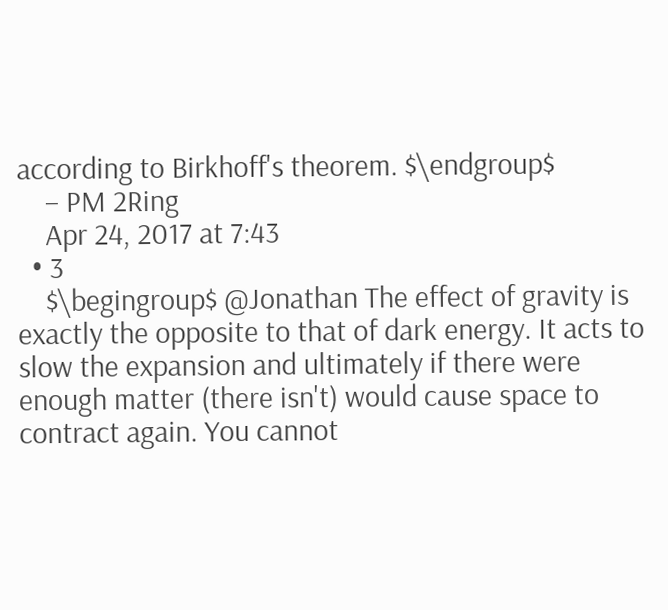according to Birkhoff's theorem. $\endgroup$
    – PM 2Ring
    Apr 24, 2017 at 7:43
  • 3
    $\begingroup$ @Jonathan The effect of gravity is exactly the opposite to that of dark energy. It acts to slow the expansion and ultimately if there were enough matter (there isn't) would cause space to contract again. You cannot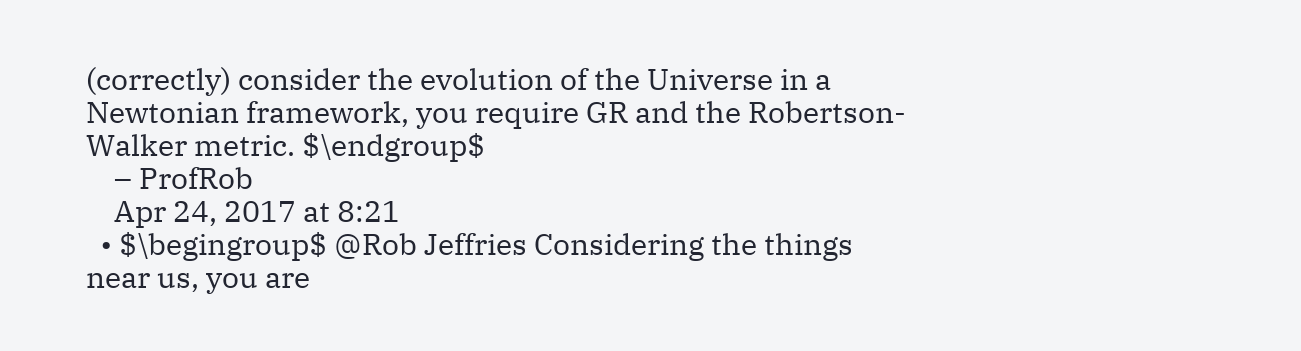(correctly) consider the evolution of the Universe in a Newtonian framework, you require GR and the Robertson-Walker metric. $\endgroup$
    – ProfRob
    Apr 24, 2017 at 8:21
  • $\begingroup$ @Rob Jeffries Considering the things near us, you are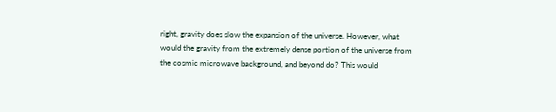right, gravity does slow the expansion of the universe. However, what would the gravity from the extremely dense portion of the universe from the cosmic microwave background, and beyond do? This would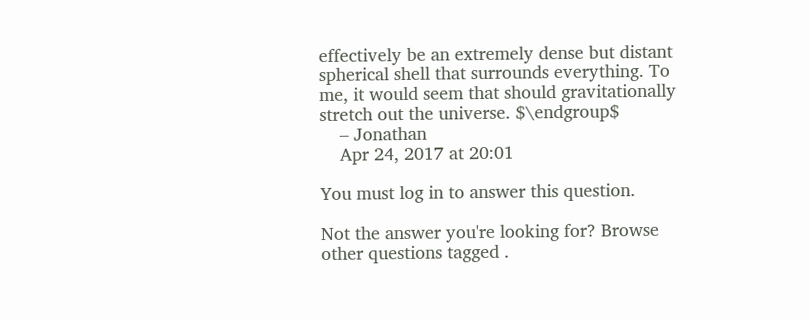effectively be an extremely dense but distant spherical shell that surrounds everything. To me, it would seem that should gravitationally stretch out the universe. $\endgroup$
    – Jonathan
    Apr 24, 2017 at 20:01

You must log in to answer this question.

Not the answer you're looking for? Browse other questions tagged .